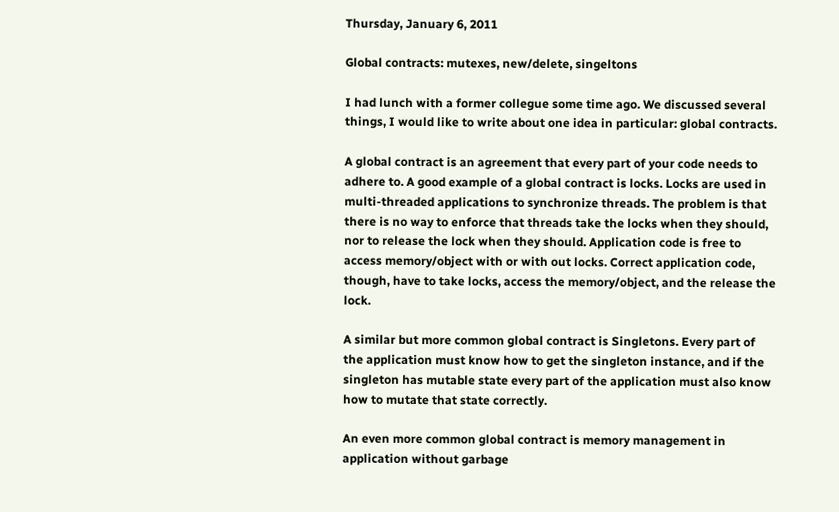Thursday, January 6, 2011

Global contracts: mutexes, new/delete, singeltons

I had lunch with a former collegue some time ago. We discussed several things, I would like to write about one idea in particular: global contracts.

A global contract is an agreement that every part of your code needs to adhere to. A good example of a global contract is locks. Locks are used in multi-threaded applications to synchronize threads. The problem is that there is no way to enforce that threads take the locks when they should, nor to release the lock when they should. Application code is free to access memory/object with or with out locks. Correct application code, though, have to take locks, access the memory/object, and the release the lock.

A similar but more common global contract is Singletons. Every part of the application must know how to get the singleton instance, and if the singleton has mutable state every part of the application must also know how to mutate that state correctly.

An even more common global contract is memory management in application without garbage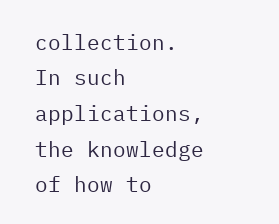collection. In such applications, the knowledge of how to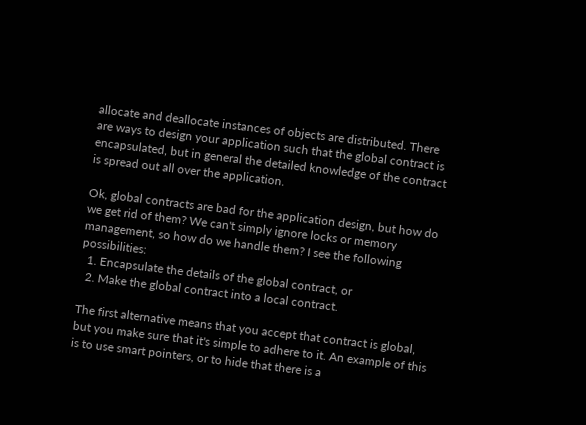allocate and deallocate instances of objects are distributed. There are ways to design your application such that the global contract is encapsulated, but in general the detailed knowledge of the contract is spread out all over the application.

Ok, global contracts are bad for the application design, but how do we get rid of them? We can't simply ignore locks or memory management, so how do we handle them? I see the following possibilities:
  1. Encapsulate the details of the global contract, or
  2. Make the global contract into a local contract.

The first alternative means that you accept that contract is global, but you make sure that it's simple to adhere to it. An example of this is to use smart pointers, or to hide that there is a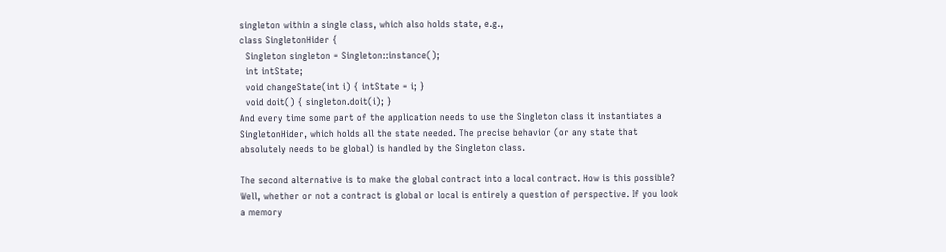singleton within a single class, which also holds state, e.g.,
class SingletonHider {
  Singleton singleton = Singleton::instance();
  int intState;
  void changeState(int i) { intState = i; }
  void doit() { singleton.doit(i); }
And every time some part of the application needs to use the Singleton class it instantiates a SingletonHider, which holds all the state needed. The precise behavior (or any state that absolutely needs to be global) is handled by the Singleton class.

The second alternative is to make the global contract into a local contract. How is this possible? Well, whether or not a contract is global or local is entirely a question of perspective. If you look a memory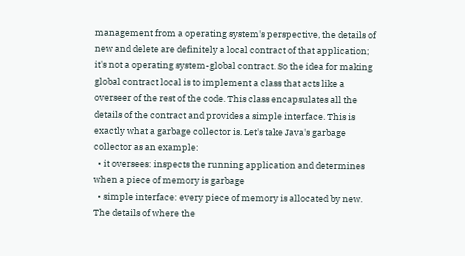management from a operating system's perspective, the details of new and delete are definitely a local contract of that application; it's not a operating system-global contract. So the idea for making global contract local is to implement a class that acts like a overseer of the rest of the code. This class encapsulates all the details of the contract and provides a simple interface. This is exactly what a garbage collector is. Let's take Java's garbage collector as an example:
  • it oversees: inspects the running application and determines when a piece of memory is garbage
  • simple interface: every piece of memory is allocated by new. The details of where the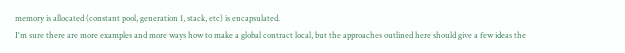memory is allocated (constant pool, generation 1, stack, etc) is encapsulated.
I'm sure there are more examples and more ways how to make a global contract local, but the approaches outlined here should give a few ideas the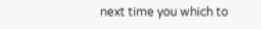next time you which to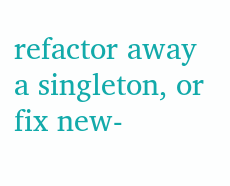refactor away a singleton, or fix new-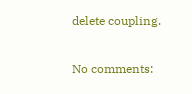delete coupling.

No comments: